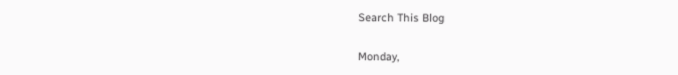Search This Blog

Monday,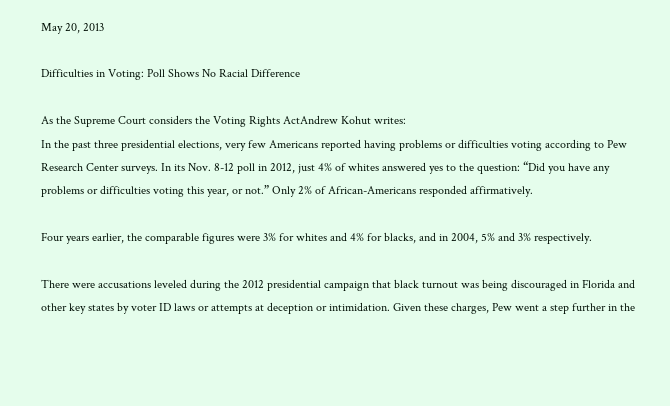May 20, 2013

Difficulties in Voting: Poll Shows No Racial Difference

As the Supreme Court considers the Voting Rights ActAndrew Kohut writes:
In the past three presidential elections, very few Americans reported having problems or difficulties voting according to Pew Research Center surveys. In its Nov. 8-12 poll in 2012, just 4% of whites answered yes to the question: “Did you have any problems or difficulties voting this year, or not.” Only 2% of African-Americans responded affirmatively.

Four years earlier, the comparable figures were 3% for whites and 4% for blacks, and in 2004, 5% and 3% respectively.

There were accusations leveled during the 2012 presidential campaign that black turnout was being discouraged in Florida and other key states by voter ID laws or attempts at deception or intimidation. Given these charges, Pew went a step further in the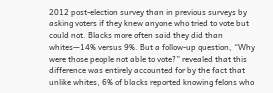2012 post-election survey than in previous surveys by asking voters if they knew anyone who tried to vote but could not. Blacks more often said they did than whites—14% versus 9%. But a follow-up question, “Why were those people not able to vote?” revealed that this difference was entirely accounted for by the fact that unlike whites, 6% of blacks reported knowing felons who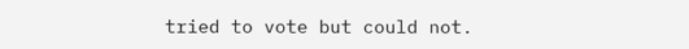tried to vote but could not.